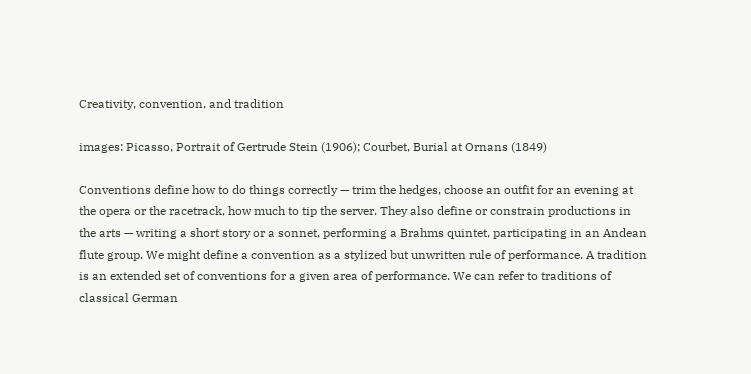Creativity, convention, and tradition

images: Picasso, Portrait of Gertrude Stein (1906); Courbet, Burial at Ornans (1849)

Conventions define how to do things correctly — trim the hedges, choose an outfit for an evening at the opera or the racetrack, how much to tip the server. They also define or constrain productions in the arts — writing a short story or a sonnet, performing a Brahms quintet, participating in an Andean flute group. We might define a convention as a stylized but unwritten rule of performance. A tradition is an extended set of conventions for a given area of performance. We can refer to traditions of classical German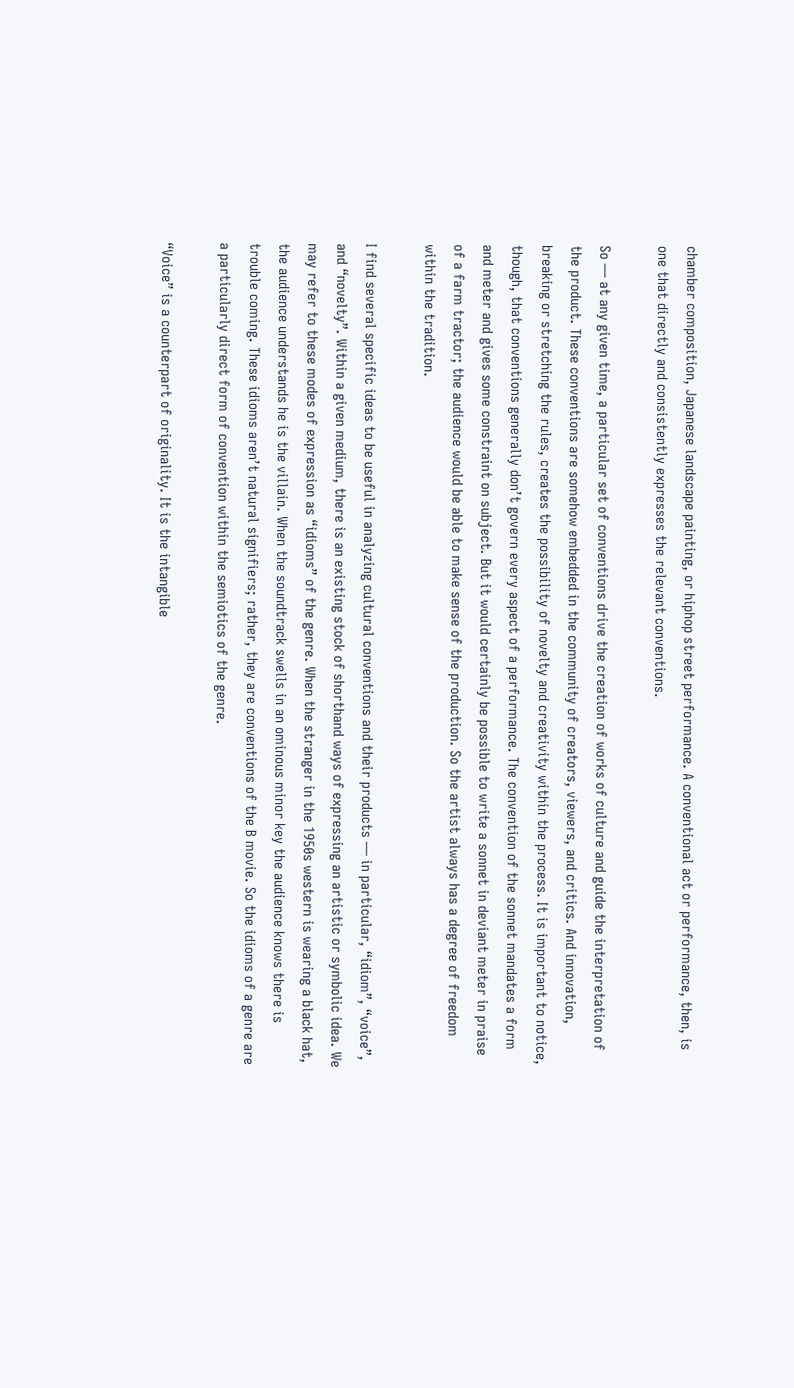chamber composition, Japanese landscape painting, or hiphop street performance. A conventional act or performance, then, is one that directly and consistently expresses the relevant conventions.

So — at any given time, a particular set of conventions drive the creation of works of culture and guide the interpretation of the product. These conventions are somehow embedded in the community of creators, viewers, and critics. And innovation, breaking or stretching the rules, creates the possibility of novelty and creativity within the process. It is important to notice, though, that conventions generally don’t govern every aspect of a performance. The convention of the sonnet mandates a form and meter and gives some constraint on subject. But it would certainly be possible to write a sonnet in deviant meter in praise of a farm tractor; the audience would be able to make sense of the production. So the artist always has a degree of freedom within the tradition.

I find several specific ideas to be useful in analyzing cultural conventions and their products — in particular, “idiom”, “voice”, and “novelty”. Within a given medium, there is an existing stock of shorthand ways of expressing an artistic or symbolic idea. We may refer to these modes of expression as “idioms” of the genre. When the stranger in the 1950s western is wearing a black hat, the audience understands he is the villain. When the soundtrack swells in an ominous minor key the audience knows there is trouble coming. These idioms aren’t natural signifiers; rather, they are conventions of the B movie. So the idioms of a genre are a particularly direct form of convention within the semiotics of the genre.

“Voice” is a counterpart of originality. It is the intangible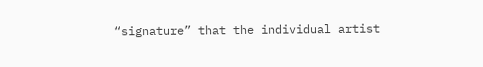“signature” that the individual artist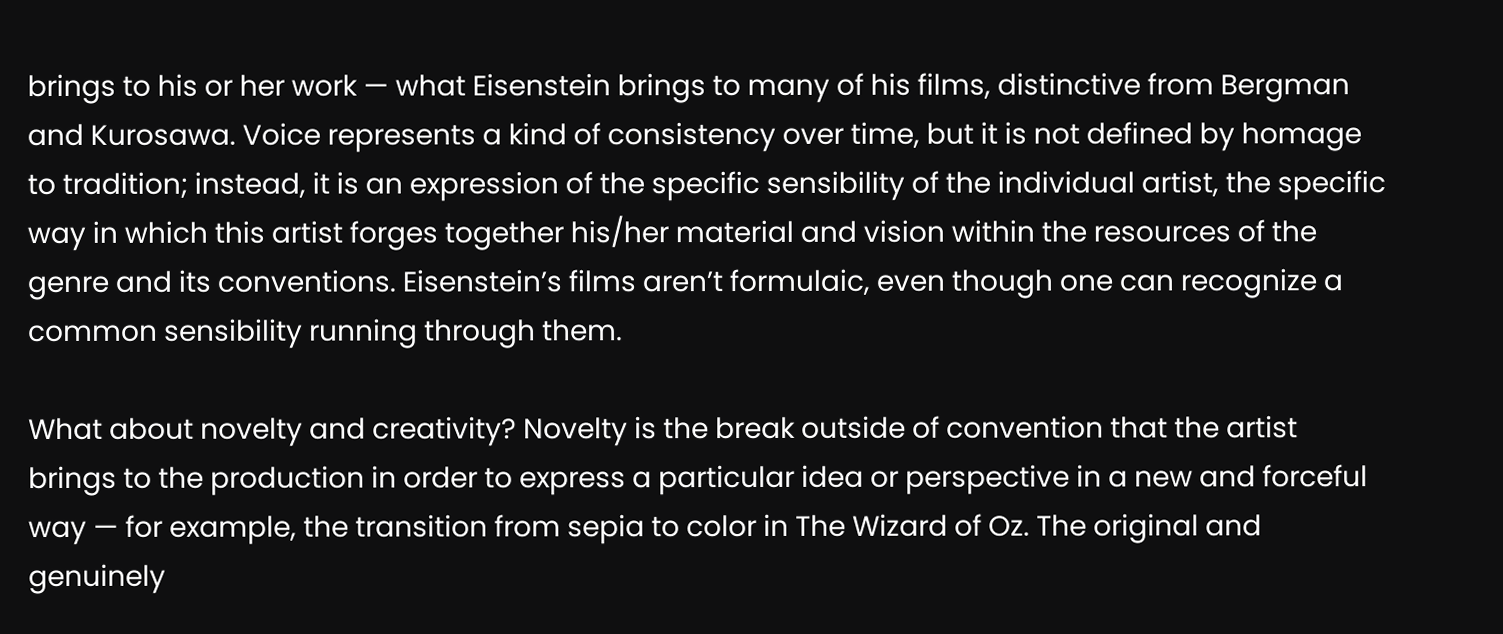brings to his or her work — what Eisenstein brings to many of his films, distinctive from Bergman and Kurosawa. Voice represents a kind of consistency over time, but it is not defined by homage to tradition; instead, it is an expression of the specific sensibility of the individual artist, the specific way in which this artist forges together his/her material and vision within the resources of the genre and its conventions. Eisenstein’s films aren’t formulaic, even though one can recognize a common sensibility running through them.

What about novelty and creativity? Novelty is the break outside of convention that the artist brings to the production in order to express a particular idea or perspective in a new and forceful way — for example, the transition from sepia to color in The Wizard of Oz. The original and genuinely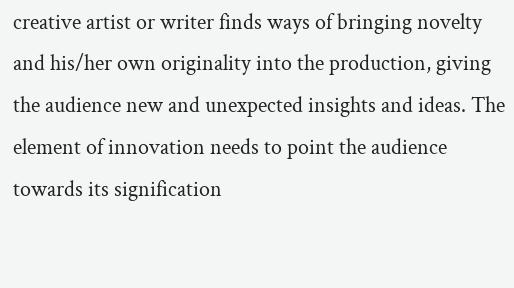creative artist or writer finds ways of bringing novelty and his/her own originality into the production, giving the audience new and unexpected insights and ideas. The element of innovation needs to point the audience towards its signification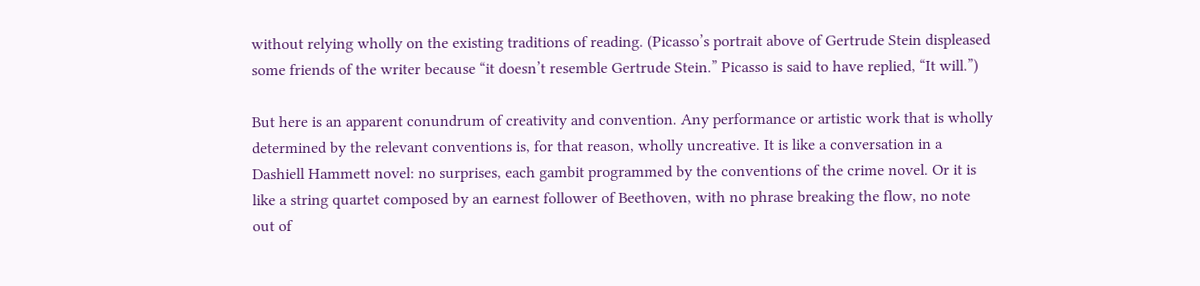without relying wholly on the existing traditions of reading. (Picasso’s portrait above of Gertrude Stein displeased some friends of the writer because “it doesn’t resemble Gertrude Stein.” Picasso is said to have replied, “It will.”)

But here is an apparent conundrum of creativity and convention. Any performance or artistic work that is wholly determined by the relevant conventions is, for that reason, wholly uncreative. It is like a conversation in a Dashiell Hammett novel: no surprises, each gambit programmed by the conventions of the crime novel. Or it is like a string quartet composed by an earnest follower of Beethoven, with no phrase breaking the flow, no note out of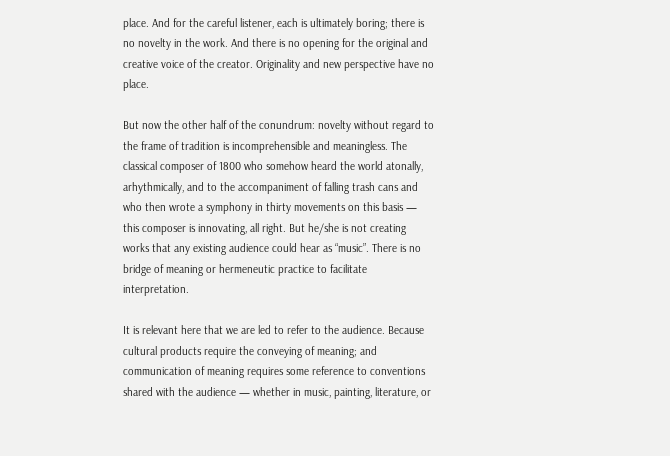place. And for the careful listener, each is ultimately boring; there is no novelty in the work. And there is no opening for the original and creative voice of the creator. Originality and new perspective have no place.

But now the other half of the conundrum: novelty without regard to the frame of tradition is incomprehensible and meaningless. The classical composer of 1800 who somehow heard the world atonally, arhythmically, and to the accompaniment of falling trash cans and who then wrote a symphony in thirty movements on this basis — this composer is innovating, all right. But he/she is not creating works that any existing audience could hear as “music”. There is no bridge of meaning or hermeneutic practice to facilitate interpretation.

It is relevant here that we are led to refer to the audience. Because cultural products require the conveying of meaning; and communication of meaning requires some reference to conventions shared with the audience — whether in music, painting, literature, or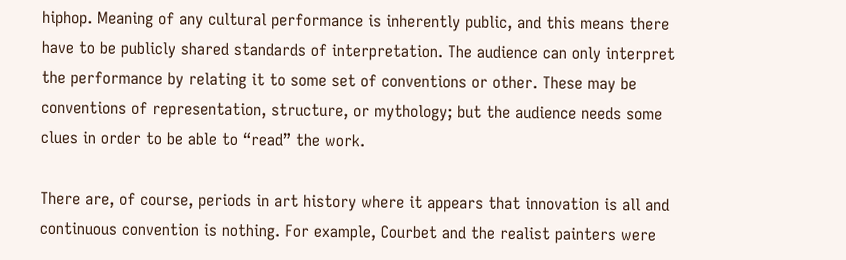hiphop. Meaning of any cultural performance is inherently public, and this means there have to be publicly shared standards of interpretation. The audience can only interpret the performance by relating it to some set of conventions or other. These may be conventions of representation, structure, or mythology; but the audience needs some clues in order to be able to “read” the work.

There are, of course, periods in art history where it appears that innovation is all and continuous convention is nothing. For example, Courbet and the realist painters were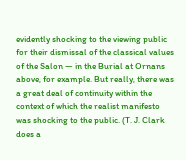evidently shocking to the viewing public for their dismissal of the classical values of the Salon — in the Burial at Ornans above, for example. But really, there was a great deal of continuity within the context of which the realist manifesto was shocking to the public. (T. J. Clark does a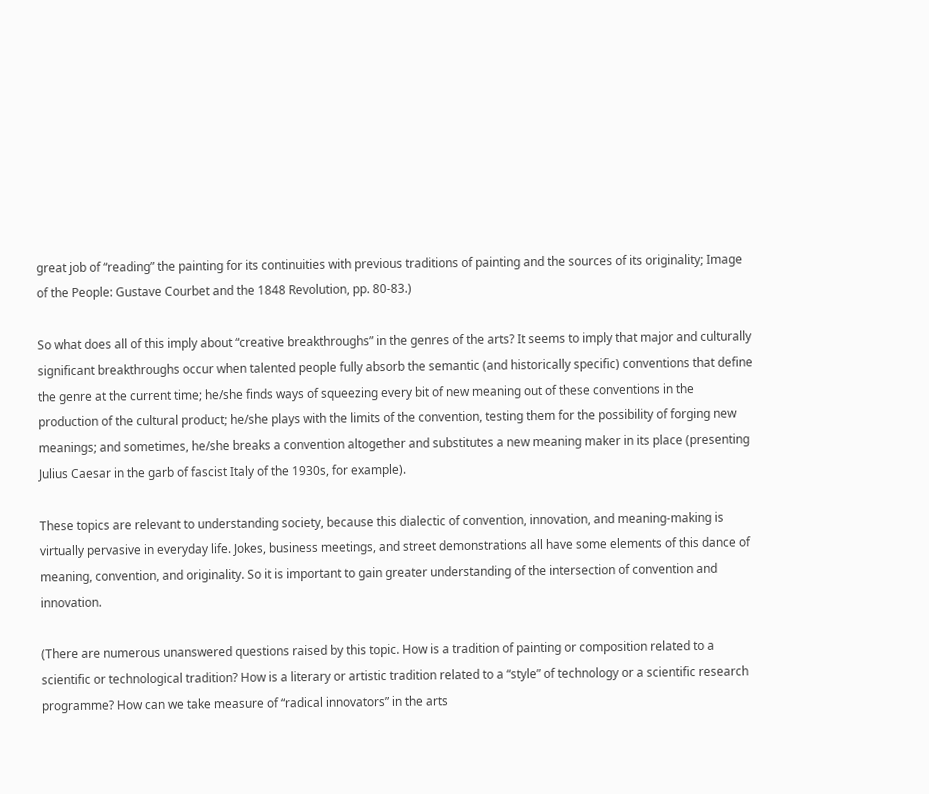great job of “reading” the painting for its continuities with previous traditions of painting and the sources of its originality; Image of the People: Gustave Courbet and the 1848 Revolution, pp. 80-83.)

So what does all of this imply about “creative breakthroughs” in the genres of the arts? It seems to imply that major and culturally significant breakthroughs occur when talented people fully absorb the semantic (and historically specific) conventions that define the genre at the current time; he/she finds ways of squeezing every bit of new meaning out of these conventions in the production of the cultural product; he/she plays with the limits of the convention, testing them for the possibility of forging new meanings; and sometimes, he/she breaks a convention altogether and substitutes a new meaning maker in its place (presenting Julius Caesar in the garb of fascist Italy of the 1930s, for example).

These topics are relevant to understanding society, because this dialectic of convention, innovation, and meaning-making is virtually pervasive in everyday life. Jokes, business meetings, and street demonstrations all have some elements of this dance of meaning, convention, and originality. So it is important to gain greater understanding of the intersection of convention and innovation.

(There are numerous unanswered questions raised by this topic. How is a tradition of painting or composition related to a scientific or technological tradition? How is a literary or artistic tradition related to a “style” of technology or a scientific research programme? How can we take measure of “radical innovators” in the arts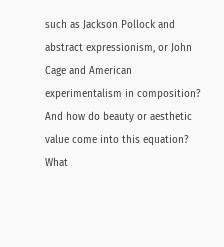such as Jackson Pollock and abstract expressionism, or John Cage and American experimentalism in composition? And how do beauty or aesthetic value come into this equation? What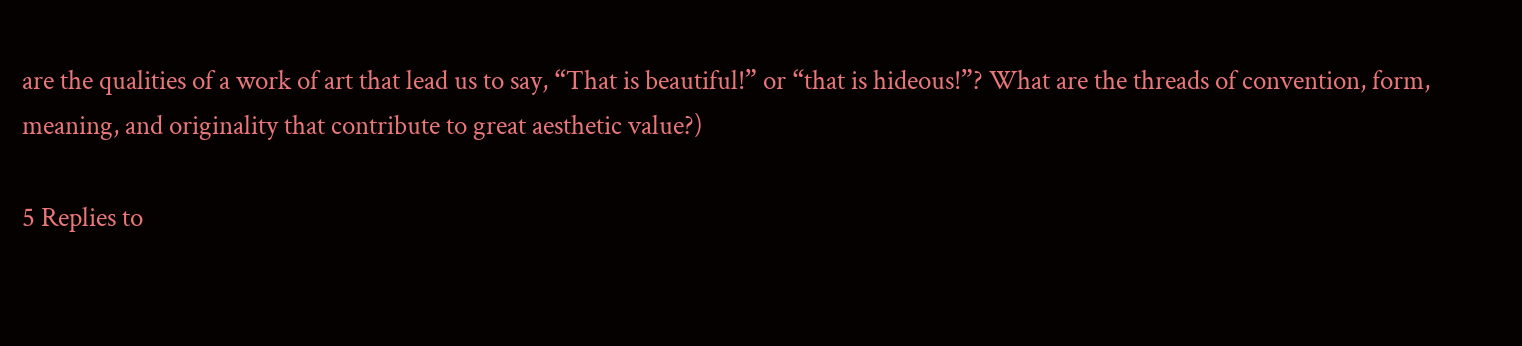are the qualities of a work of art that lead us to say, “That is beautiful!” or “that is hideous!”? What are the threads of convention, form, meaning, and originality that contribute to great aesthetic value?)

5 Replies to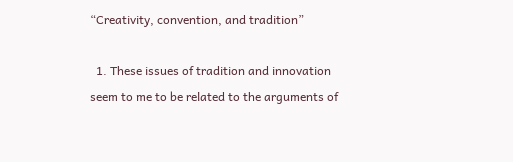“Creativity, convention, and tradition”

  1. These issues of tradition and innovation seem to me to be related to the arguments of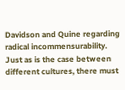Davidson and Quine regarding radical incommensurability. Just as is the case between different cultures, there must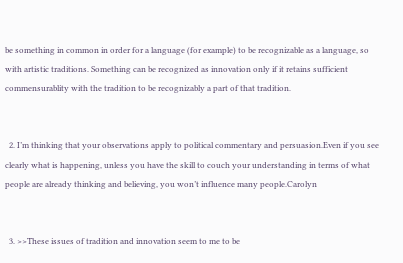be something in common in order for a language (for example) to be recognizable as a language, so with artistic traditions. Something can be recognized as innovation only if it retains sufficient commensurablity with the tradition to be recognizably a part of that tradition.


  2. I’m thinking that your observations apply to political commentary and persuasion.Even if you see clearly what is happening, unless you have the skill to couch your understanding in terms of what people are already thinking and believing, you won’t influence many people.Carolyn


  3. >>These issues of tradition and innovation seem to me to be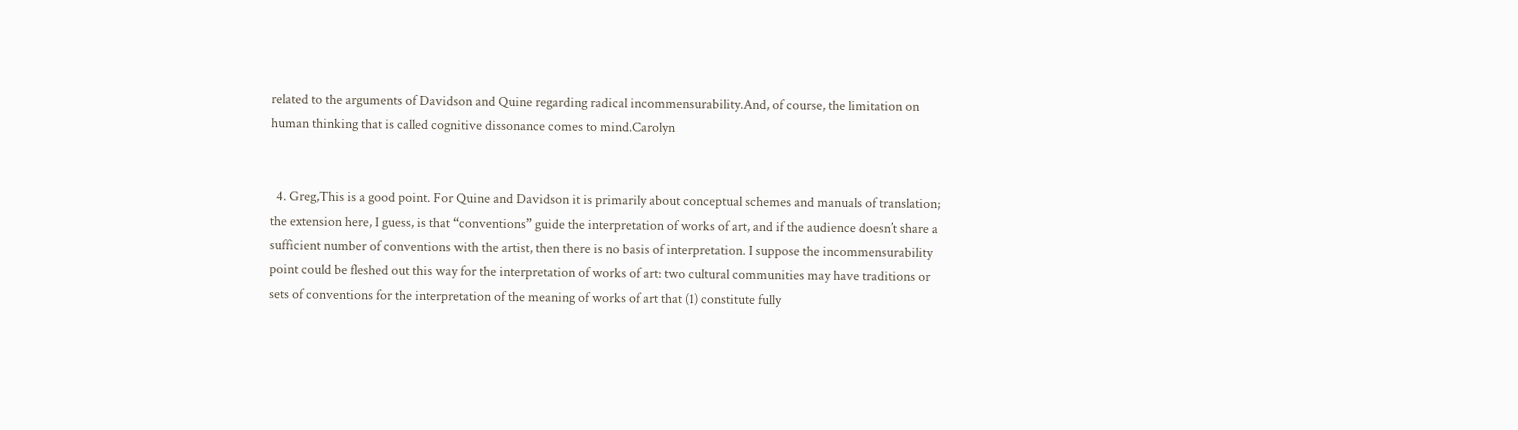related to the arguments of Davidson and Quine regarding radical incommensurability.And, of course, the limitation on human thinking that is called cognitive dissonance comes to mind.Carolyn


  4. Greg,This is a good point. For Quine and Davidson it is primarily about conceptual schemes and manuals of translation; the extension here, I guess, is that “conventions” guide the interpretation of works of art, and if the audience doesn’t share a sufficient number of conventions with the artist, then there is no basis of interpretation. I suppose the incommensurability point could be fleshed out this way for the interpretation of works of art: two cultural communities may have traditions or sets of conventions for the interpretation of the meaning of works of art that (1) constitute fully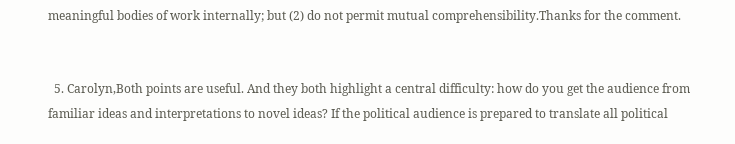meaningful bodies of work internally; but (2) do not permit mutual comprehensibility.Thanks for the comment.


  5. Carolyn,Both points are useful. And they both highlight a central difficulty: how do you get the audience from familiar ideas and interpretations to novel ideas? If the political audience is prepared to translate all political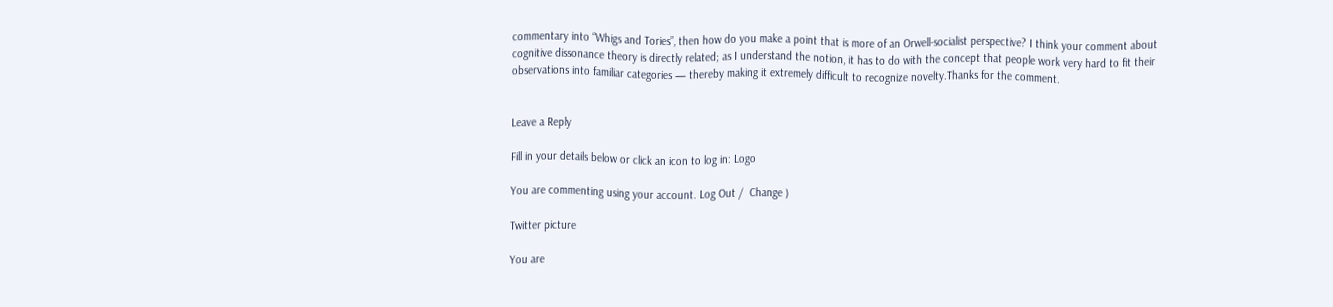commentary into “Whigs and Tories”, then how do you make a point that is more of an Orwell-socialist perspective? I think your comment about cognitive dissonance theory is directly related; as I understand the notion, it has to do with the concept that people work very hard to fit their observations into familiar categories — thereby making it extremely difficult to recognize novelty.Thanks for the comment.


Leave a Reply

Fill in your details below or click an icon to log in: Logo

You are commenting using your account. Log Out /  Change )

Twitter picture

You are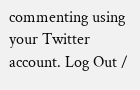commenting using your Twitter account. Log Out /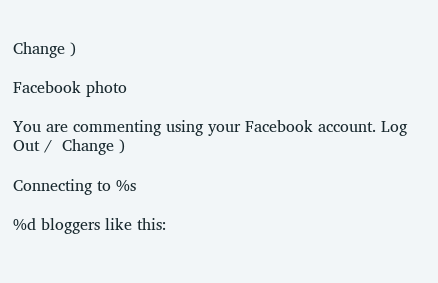Change )

Facebook photo

You are commenting using your Facebook account. Log Out /  Change )

Connecting to %s

%d bloggers like this: